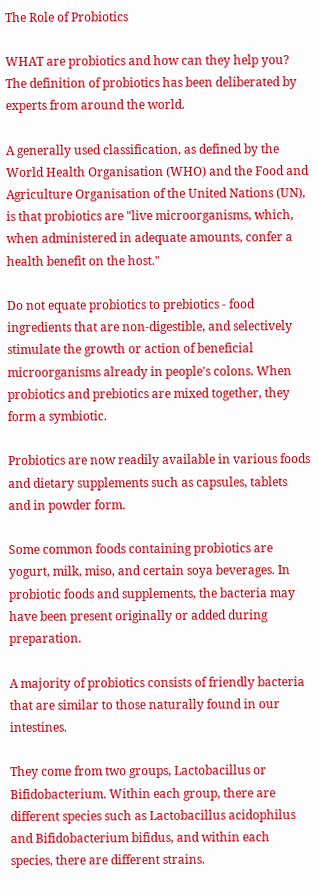The Role of Probiotics

WHAT are probiotics and how can they help you? The definition of probiotics has been deliberated by experts from around the world.

A generally used classification, as defined by the World Health Organisation (WHO) and the Food and Agriculture Organisation of the United Nations (UN), is that probiotics are "live microorganisms, which, when administered in adequate amounts, confer a health benefit on the host."

Do not equate probiotics to prebiotics - food ingredients that are non-digestible, and selectively stimulate the growth or action of beneficial microorganisms already in people's colons. When probiotics and prebiotics are mixed together, they form a symbiotic.

Probiotics are now readily available in various foods and dietary supplements such as capsules, tablets and in powder form.

Some common foods containing probiotics are yogurt, milk, miso, and certain soya beverages. In probiotic foods and supplements, the bacteria may have been present originally or added during preparation.

A majority of probiotics consists of friendly bacteria that are similar to those naturally found in our intestines.

They come from two groups, Lactobacillus or Bifidobacterium. Within each group, there are different species such as Lactobacillus acidophilus and Bifidobacterium bifidus, and within each species, there are different strains.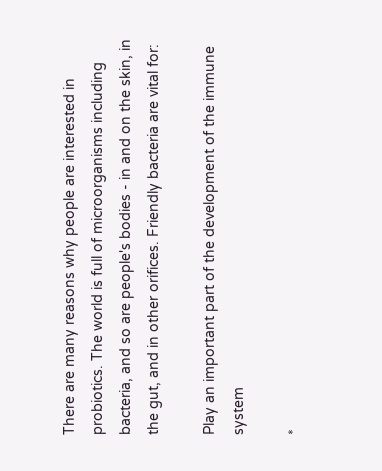There are many reasons why people are interested in probiotics. The world is full of microorganisms including bacteria, and so are people's bodies - in and on the skin, in the gut, and in other orifices. Friendly bacteria are vital for:

Play an important part of the development of the immune system

*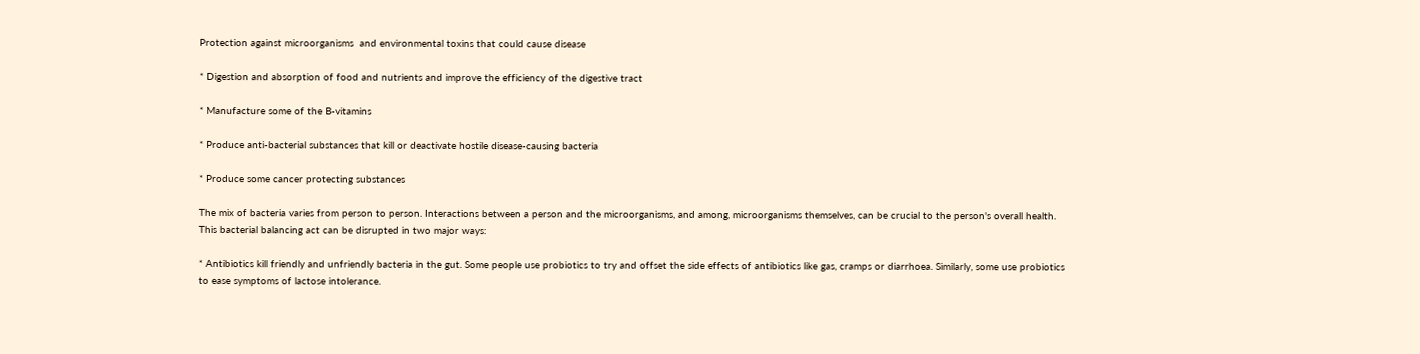Protection against microorganisms  and environmental toxins that could cause disease

* Digestion and absorption of food and nutrients and improve the efficiency of the digestive tract

* Manufacture some of the B-vitamins

* Produce anti-bacterial substances that kill or deactivate hostile disease-causing bacteria

* Produce some cancer protecting substances

The mix of bacteria varies from person to person. Interactions between a person and the microorganisms, and among, microorganisms themselves, can be crucial to the person's overall health. This bacterial balancing act can be disrupted in two major ways:

* Antibiotics kill friendly and unfriendly bacteria in the gut. Some people use probiotics to try and offset the side effects of antibiotics like gas, cramps or diarrhoea. Similarly, some use probiotics to ease symptoms of lactose intolerance.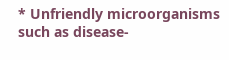* Unfriendly microorganisms such as disease-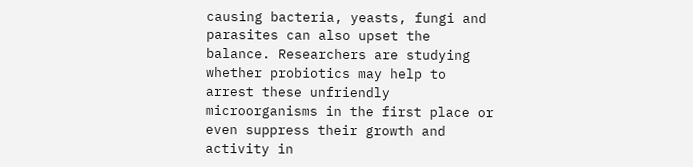causing bacteria, yeasts, fungi and parasites can also upset the balance. Researchers are studying whether probiotics may help to arrest these unfriendly microorganisms in the first place or even suppress their growth and activity in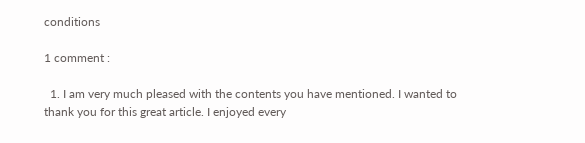conditions

1 comment :

  1. I am very much pleased with the contents you have mentioned. I wanted to thank you for this great article. I enjoyed every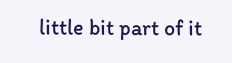little bit part of it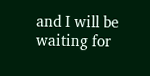and I will be waiting for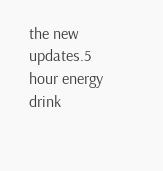the new updates.5 hour energy drink